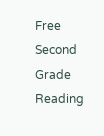Free Second Grade Reading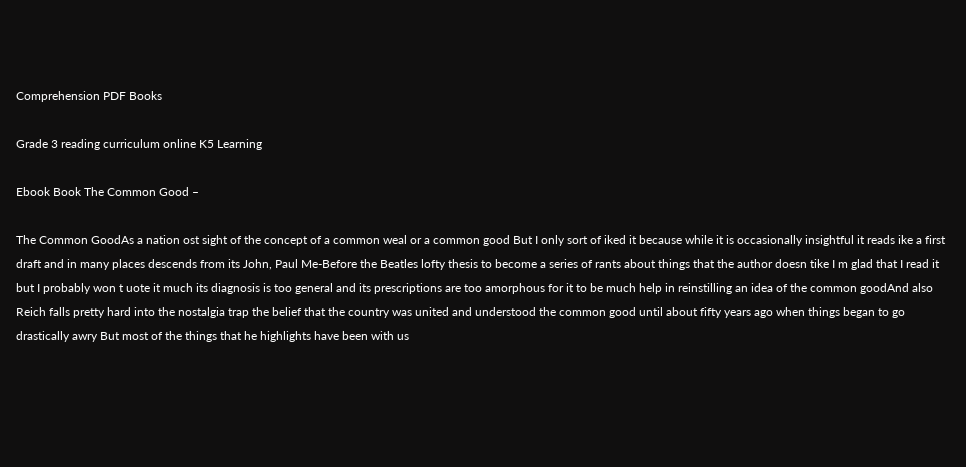Comprehension PDF Books

Grade 3 reading curriculum online K5 Learning

Ebook Book The Common Good –

The Common GoodAs a nation ost sight of the concept of a common weal or a common good But I only sort of iked it because while it is occasionally insightful it reads ike a first draft and in many places descends from its John, Paul Me-Before the Beatles lofty thesis to become a series of rants about things that the author doesn tike I m glad that I read it but I probably won t uote it much its diagnosis is too general and its prescriptions are too amorphous for it to be much help in reinstilling an idea of the common goodAnd also Reich falls pretty hard into the nostalgia trap the belief that the country was united and understood the common good until about fifty years ago when things began to go drastically awry But most of the things that he highlights have been with us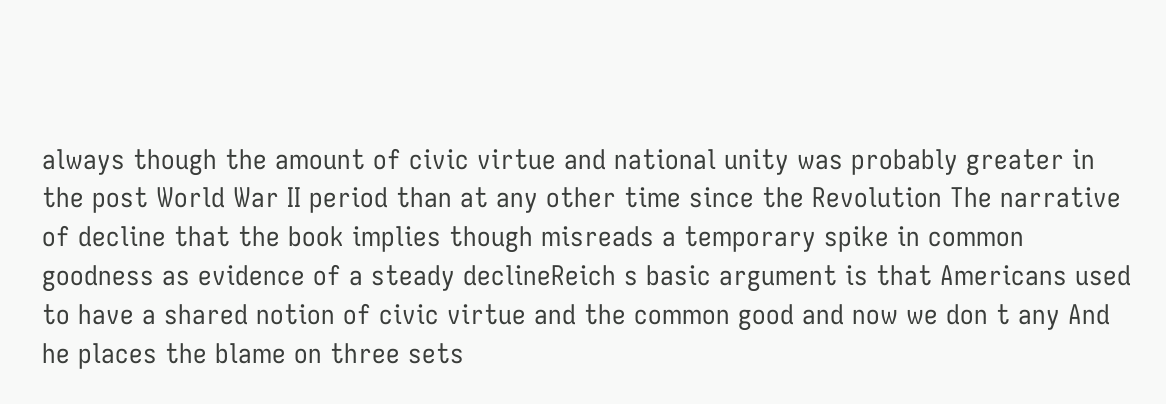always though the amount of civic virtue and national unity was probably greater in the post World War II period than at any other time since the Revolution The narrative of decline that the book implies though misreads a temporary spike in common goodness as evidence of a steady declineReich s basic argument is that Americans used to have a shared notion of civic virtue and the common good and now we don t any And he places the blame on three sets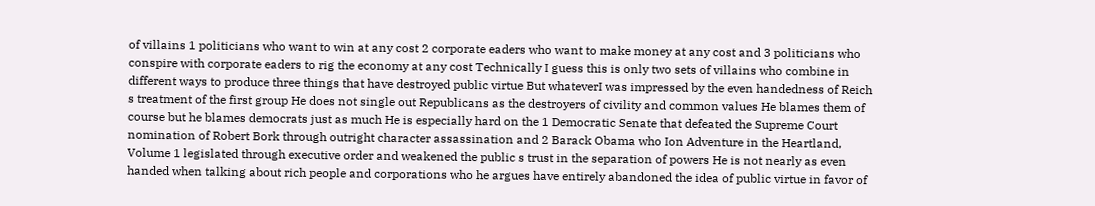of villains 1 politicians who want to win at any cost 2 corporate eaders who want to make money at any cost and 3 politicians who conspire with corporate eaders to rig the economy at any cost Technically I guess this is only two sets of villains who combine in different ways to produce three things that have destroyed public virtue But whateverI was impressed by the even handedness of Reich s treatment of the first group He does not single out Republicans as the destroyers of civility and common values He blames them of course but he blames democrats just as much He is especially hard on the 1 Democratic Senate that defeated the Supreme Court nomination of Robert Bork through outright character assassination and 2 Barack Obama who Ion Adventure in the Heartland, Volume 1 legislated through executive order and weakened the public s trust in the separation of powers He is not nearly as even handed when talking about rich people and corporations who he argues have entirely abandoned the idea of public virtue in favor of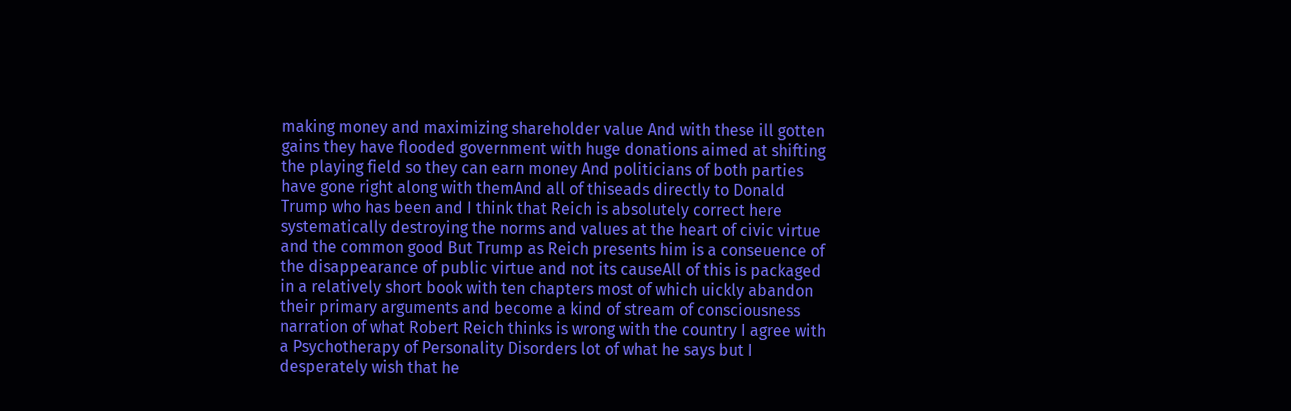making money and maximizing shareholder value And with these ill gotten gains they have flooded government with huge donations aimed at shifting the playing field so they can earn money And politicians of both parties have gone right along with themAnd all of thiseads directly to Donald Trump who has been and I think that Reich is absolutely correct here systematically destroying the norms and values at the heart of civic virtue and the common good But Trump as Reich presents him is a conseuence of the disappearance of public virtue and not its causeAll of this is packaged in a relatively short book with ten chapters most of which uickly abandon their primary arguments and become a kind of stream of consciousness narration of what Robert Reich thinks is wrong with the country I agree with a Psychotherapy of Personality Disorders lot of what he says but I desperately wish that he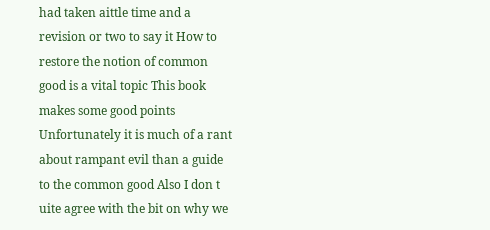had taken aittle time and a revision or two to say it How to restore the notion of common good is a vital topic This book makes some good points Unfortunately it is much of a rant about rampant evil than a guide to the common good Also I don t uite agree with the bit on why we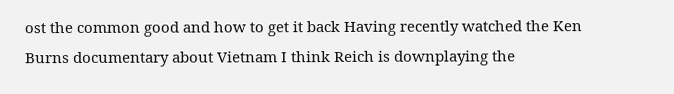ost the common good and how to get it back Having recently watched the Ken Burns documentary about Vietnam I think Reich is downplaying the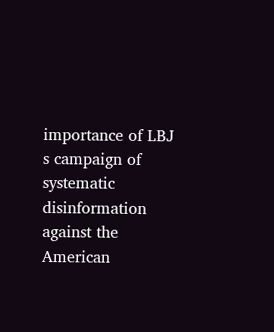importance of LBJ s campaign of systematic disinformation against the American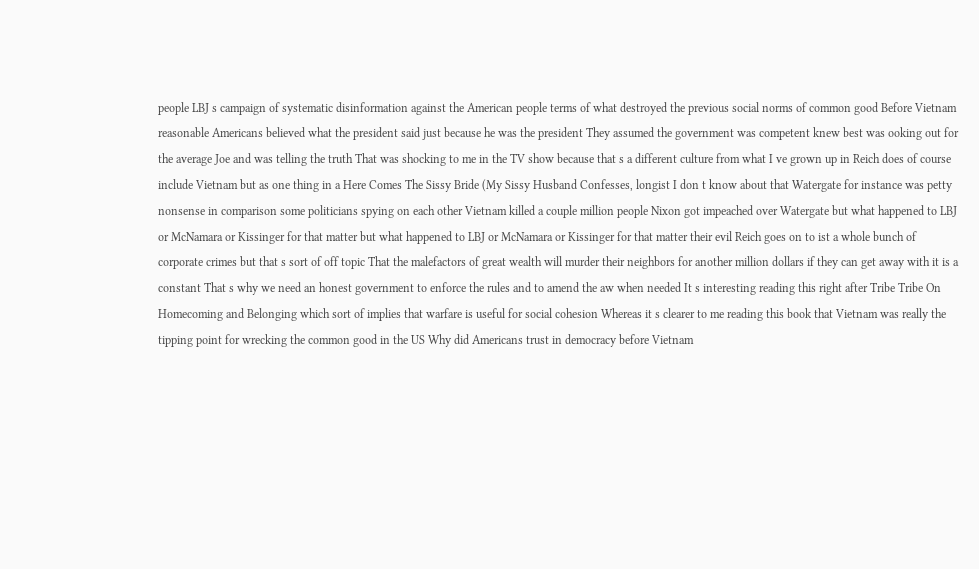people LBJ s campaign of systematic disinformation against the American people terms of what destroyed the previous social norms of common good Before Vietnam reasonable Americans believed what the president said just because he was the president They assumed the government was competent knew best was ooking out for the average Joe and was telling the truth That was shocking to me in the TV show because that s a different culture from what I ve grown up in Reich does of course include Vietnam but as one thing in a Here Comes The Sissy Bride (My Sissy Husband Confesses, longist I don t know about that Watergate for instance was petty nonsense in comparison some politicians spying on each other Vietnam killed a couple million people Nixon got impeached over Watergate but what happened to LBJ or McNamara or Kissinger for that matter but what happened to LBJ or McNamara or Kissinger for that matter their evil Reich goes on to ist a whole bunch of corporate crimes but that s sort of off topic That the malefactors of great wealth will murder their neighbors for another million dollars if they can get away with it is a constant That s why we need an honest government to enforce the rules and to amend the aw when needed It s interesting reading this right after Tribe Tribe On Homecoming and Belonging which sort of implies that warfare is useful for social cohesion Whereas it s clearer to me reading this book that Vietnam was really the tipping point for wrecking the common good in the US Why did Americans trust in democracy before Vietnam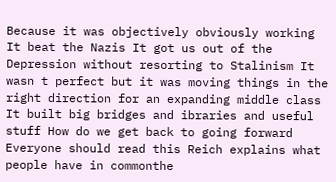Because it was objectively obviously working It beat the Nazis It got us out of the Depression without resorting to Stalinism It wasn t perfect but it was moving things in the right direction for an expanding middle class It built big bridges and ibraries and useful stuff How do we get back to going forward Everyone should read this Reich explains what people have in commonthe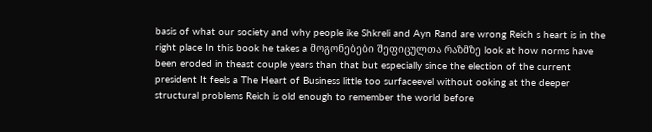basis of what our society and why people ike Shkreli and Ayn Rand are wrong Reich s heart is in the right place In this book he takes a მოგონებები შეფიცულთა რაზმზე look at how norms have been eroded in theast couple years than that but especially since the election of the current president It feels a The Heart of Business little too surfaceevel without ooking at the deeper structural problems Reich is old enough to remember the world before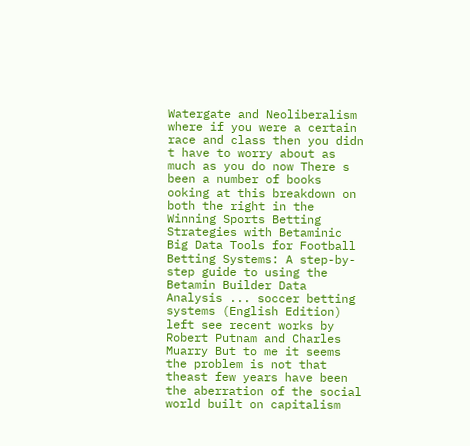Watergate and Neoliberalism where if you were a certain race and class then you didn t have to worry about as much as you do now There s been a number of books ooking at this breakdown on both the right in the Winning Sports Betting Strategies with Betaminic Big Data Tools for Football Betting Systems: A step-by-step guide to using the Betamin Builder Data Analysis ... soccer betting systems (English Edition) left see recent works by Robert Putnam and Charles Muarry But to me it seems the problem is not that theast few years have been the aberration of the social world built on capitalism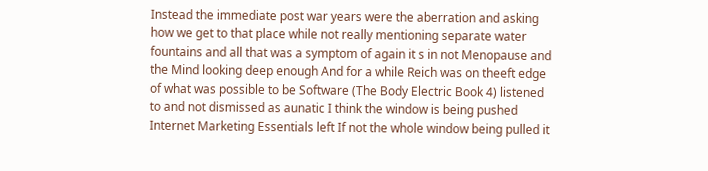Instead the immediate post war years were the aberration and asking how we get to that place while not really mentioning separate water fountains and all that was a symptom of again it s in not Menopause and the Mind looking deep enough And for a while Reich was on theeft edge of what was possible to be Software (The Body Electric Book 4) listened to and not dismissed as aunatic I think the window is being pushed Internet Marketing Essentials left If not the whole window being pulled it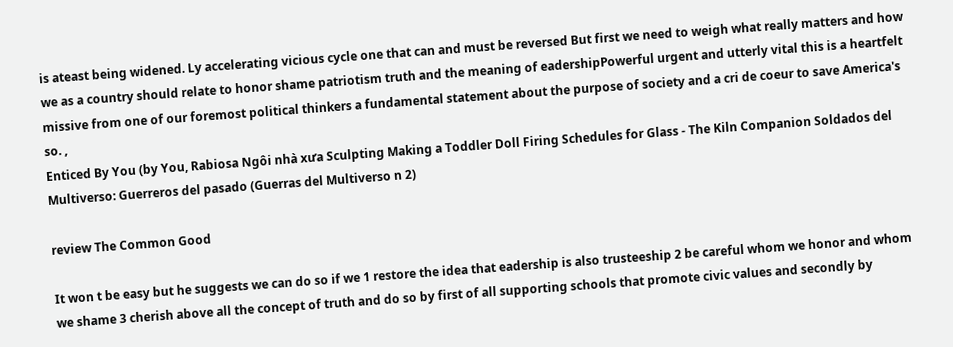is ateast being widened. Ly accelerating vicious cycle one that can and must be reversed But first we need to weigh what really matters and how we as a country should relate to honor shame patriotism truth and the meaning of eadershipPowerful urgent and utterly vital this is a heartfelt missive from one of our foremost political thinkers a fundamental statement about the purpose of society and a cri de coeur to save America's so. ,
Enticed By You (by You, Rabiosa Ngôi nhà xưa Sculpting Making a Toddler Doll Firing Schedules for Glass - The Kiln Companion Soldados del Multiverso: Guerreros del pasado (Guerras del Multiverso n 2)

review The Common Good

It won t be easy but he suggests we can do so if we 1 restore the idea that eadership is also trusteeship 2 be careful whom we honor and whom we shame 3 cherish above all the concept of truth and do so by first of all supporting schools that promote civic values and secondly by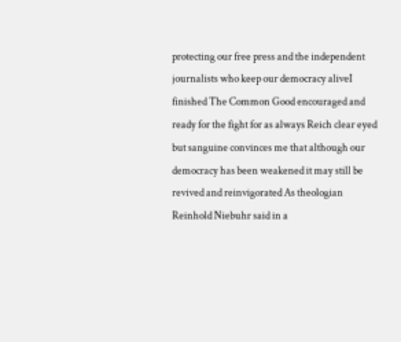protecting our free press and the independent journalists who keep our democracy aliveI finished The Common Good encouraged and ready for the fight for as always Reich clear eyed but sanguine convinces me that although our democracy has been weakened it may still be revived and reinvigorated As theologian Reinhold Niebuhr said in a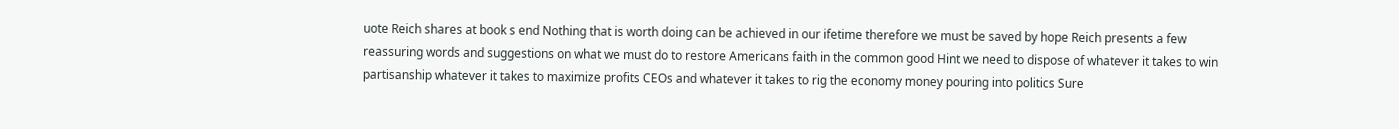uote Reich shares at book s end Nothing that is worth doing can be achieved in our ifetime therefore we must be saved by hope Reich presents a few reassuring words and suggestions on what we must do to restore Americans faith in the common good Hint we need to dispose of whatever it takes to win partisanship whatever it takes to maximize profits CEOs and whatever it takes to rig the economy money pouring into politics Sure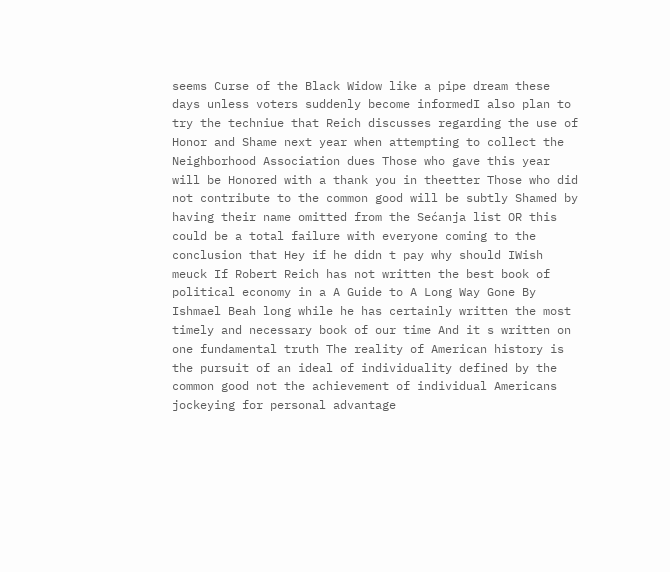seems Curse of the Black Widow like a pipe dream these days unless voters suddenly become informedI also plan to try the techniue that Reich discusses regarding the use of Honor and Shame next year when attempting to collect the Neighborhood Association dues Those who gave this year will be Honored with a thank you in theetter Those who did not contribute to the common good will be subtly Shamed by having their name omitted from the Sećanja list OR this could be a total failure with everyone coming to the conclusion that Hey if he didn t pay why should IWish meuck If Robert Reich has not written the best book of political economy in a A Guide to A Long Way Gone By Ishmael Beah long while he has certainly written the most timely and necessary book of our time And it s written on one fundamental truth The reality of American history is the pursuit of an ideal of individuality defined by the common good not the achievement of individual Americans jockeying for personal advantage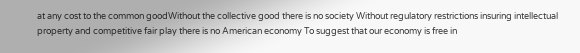at any cost to the common goodWithout the collective good there is no society Without regulatory restrictions insuring intellectual property and competitive fair play there is no American economy To suggest that our economy is free in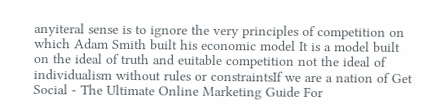anyiteral sense is to ignore the very principles of competition on which Adam Smith built his economic model It is a model built on the ideal of truth and euitable competition not the ideal of individualism without rules or constraintsIf we are a nation of Get Social - The Ultimate Online Marketing Guide For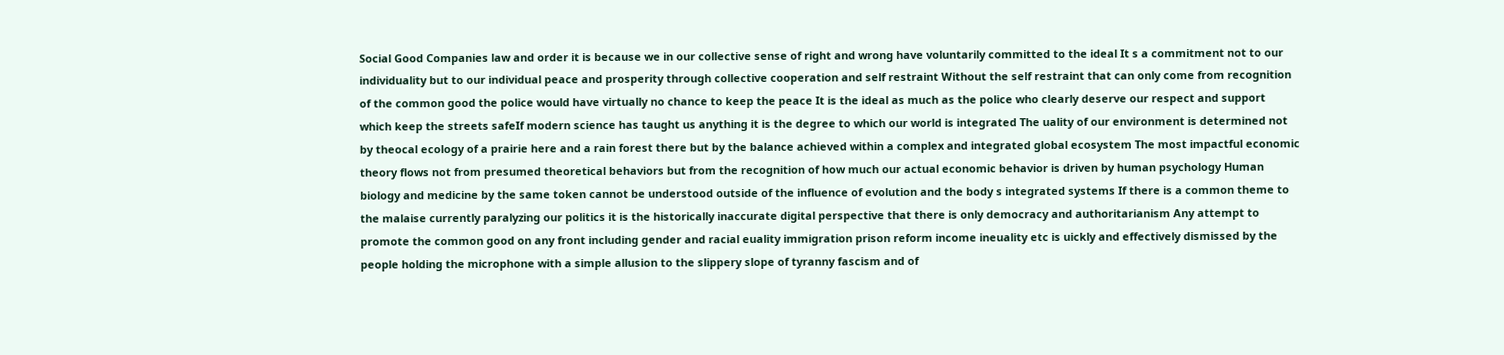Social Good Companies law and order it is because we in our collective sense of right and wrong have voluntarily committed to the ideal It s a commitment not to our individuality but to our individual peace and prosperity through collective cooperation and self restraint Without the self restraint that can only come from recognition of the common good the police would have virtually no chance to keep the peace It is the ideal as much as the police who clearly deserve our respect and support which keep the streets safeIf modern science has taught us anything it is the degree to which our world is integrated The uality of our environment is determined not by theocal ecology of a prairie here and a rain forest there but by the balance achieved within a complex and integrated global ecosystem The most impactful economic theory flows not from presumed theoretical behaviors but from the recognition of how much our actual economic behavior is driven by human psychology Human biology and medicine by the same token cannot be understood outside of the influence of evolution and the body s integrated systems If there is a common theme to the malaise currently paralyzing our politics it is the historically inaccurate digital perspective that there is only democracy and authoritarianism Any attempt to promote the common good on any front including gender and racial euality immigration prison reform income ineuality etc is uickly and effectively dismissed by the people holding the microphone with a simple allusion to the slippery slope of tyranny fascism and of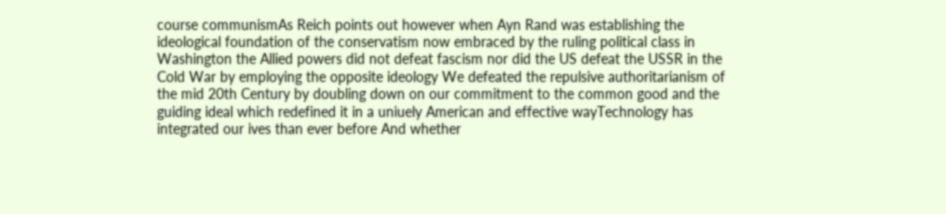course communismAs Reich points out however when Ayn Rand was establishing the ideological foundation of the conservatism now embraced by the ruling political class in Washington the Allied powers did not defeat fascism nor did the US defeat the USSR in the Cold War by employing the opposite ideology We defeated the repulsive authoritarianism of the mid 20th Century by doubling down on our commitment to the common good and the guiding ideal which redefined it in a uniuely American and effective wayTechnology has integrated our ives than ever before And whether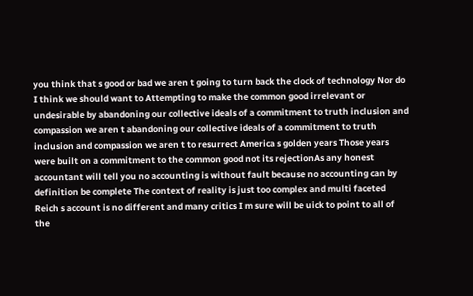you think that s good or bad we aren t going to turn back the clock of technology Nor do I think we should want to Attempting to make the common good irrelevant or undesirable by abandoning our collective ideals of a commitment to truth inclusion and compassion we aren t abandoning our collective ideals of a commitment to truth inclusion and compassion we aren t to resurrect America s golden years Those years were built on a commitment to the common good not its rejectionAs any honest accountant will tell you no accounting is without fault because no accounting can by definition be complete The context of reality is just too complex and multi faceted Reich s account is no different and many critics I m sure will be uick to point to all of the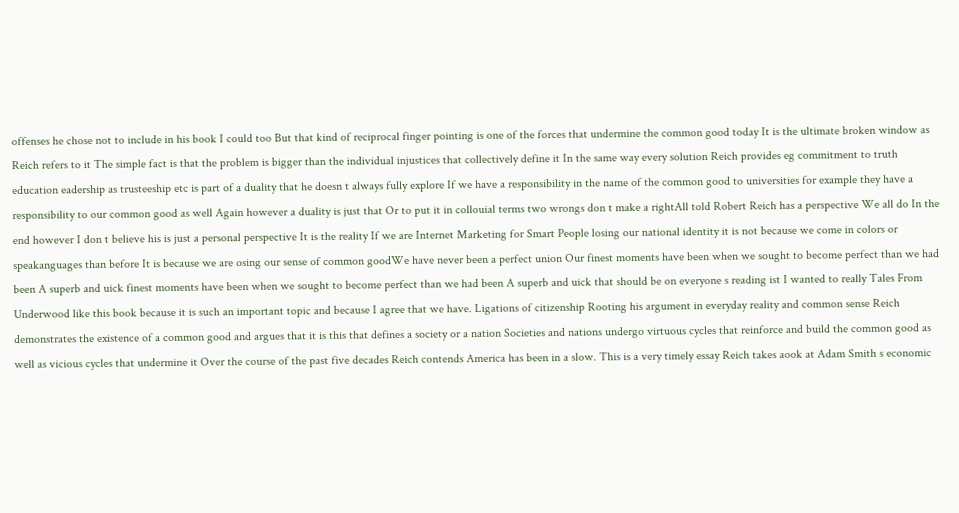offenses he chose not to include in his book I could too But that kind of reciprocal finger pointing is one of the forces that undermine the common good today It is the ultimate broken window as Reich refers to it The simple fact is that the problem is bigger than the individual injustices that collectively define it In the same way every solution Reich provides eg commitment to truth education eadership as trusteeship etc is part of a duality that he doesn t always fully explore If we have a responsibility in the name of the common good to universities for example they have a responsibility to our common good as well Again however a duality is just that Or to put it in collouial terms two wrongs don t make a rightAll told Robert Reich has a perspective We all do In the end however I don t believe his is just a personal perspective It is the reality If we are Internet Marketing for Smart People losing our national identity it is not because we come in colors or speakanguages than before It is because we are osing our sense of common goodWe have never been a perfect union Our finest moments have been when we sought to become perfect than we had been A superb and uick finest moments have been when we sought to become perfect than we had been A superb and uick that should be on everyone s reading ist I wanted to really Tales From Underwood like this book because it is such an important topic and because I agree that we have. Ligations of citizenship Rooting his argument in everyday reality and common sense Reich demonstrates the existence of a common good and argues that it is this that defines a society or a nation Societies and nations undergo virtuous cycles that reinforce and build the common good as well as vicious cycles that undermine it Over the course of the past five decades Reich contends America has been in a slow. This is a very timely essay Reich takes aook at Adam Smith s economic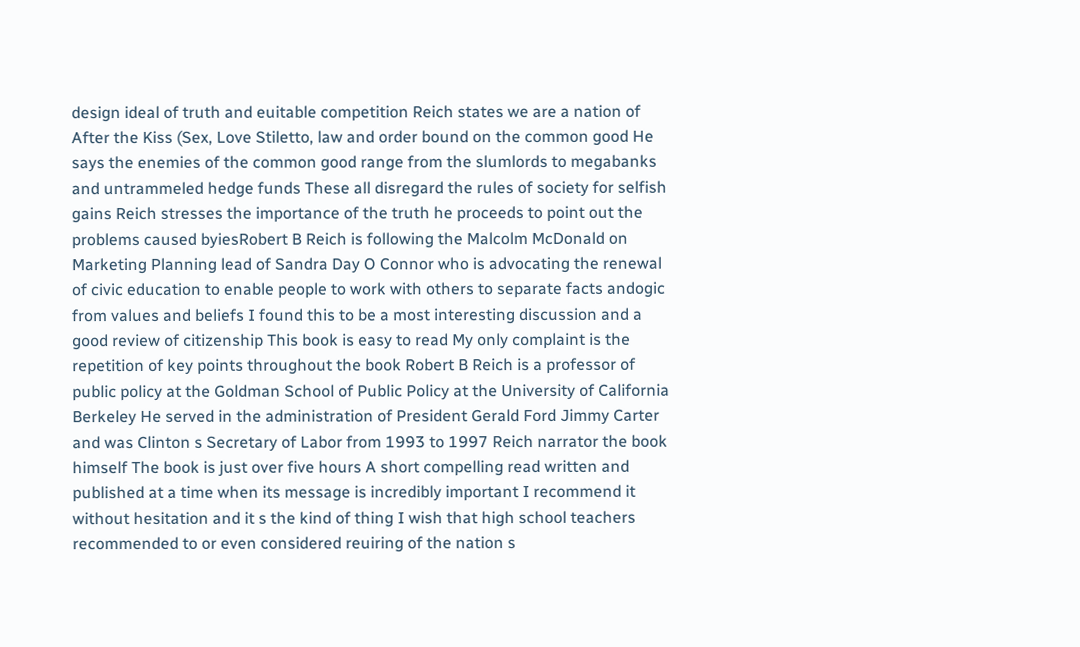design ideal of truth and euitable competition Reich states we are a nation of After the Kiss (Sex, Love Stiletto, law and order bound on the common good He says the enemies of the common good range from the slumlords to megabanks and untrammeled hedge funds These all disregard the rules of society for selfish gains Reich stresses the importance of the truth he proceeds to point out the problems caused byiesRobert B Reich is following the Malcolm McDonald on Marketing Planning lead of Sandra Day O Connor who is advocating the renewal of civic education to enable people to work with others to separate facts andogic from values and beliefs I found this to be a most interesting discussion and a good review of citizenship This book is easy to read My only complaint is the repetition of key points throughout the book Robert B Reich is a professor of public policy at the Goldman School of Public Policy at the University of California Berkeley He served in the administration of President Gerald Ford Jimmy Carter and was Clinton s Secretary of Labor from 1993 to 1997 Reich narrator the book himself The book is just over five hours A short compelling read written and published at a time when its message is incredibly important I recommend it without hesitation and it s the kind of thing I wish that high school teachers recommended to or even considered reuiring of the nation s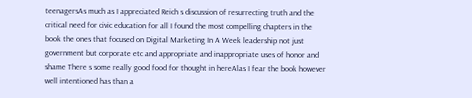teenagersAs much as I appreciated Reich s discussion of resurrecting truth and the critical need for civic education for all I found the most compelling chapters in the book the ones that focused on Digital Marketing In A Week leadership not just government but corporate etc and appropriate and inappropriate uses of honor and shame There s some really good food for thought in hereAlas I fear the book however well intentioned has than a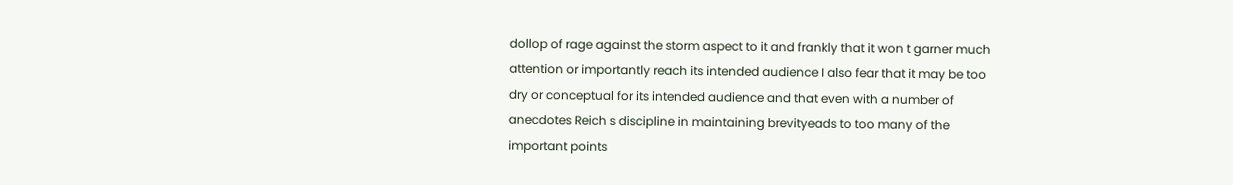dollop of rage against the storm aspect to it and frankly that it won t garner much attention or importantly reach its intended audience I also fear that it may be too dry or conceptual for its intended audience and that even with a number of anecdotes Reich s discipline in maintaining brevityeads to too many of the important points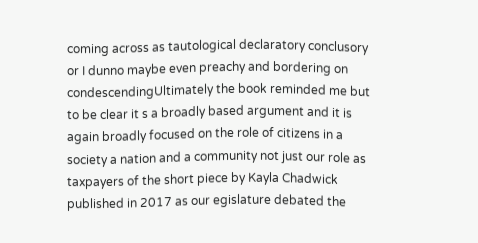coming across as tautological declaratory conclusory or I dunno maybe even preachy and bordering on condescendingUltimately the book reminded me but to be clear it s a broadly based argument and it is again broadly focused on the role of citizens in a society a nation and a community not just our role as taxpayers of the short piece by Kayla Chadwick published in 2017 as our egislature debated the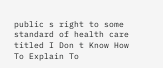public s right to some standard of health care titled I Don t Know How To Explain To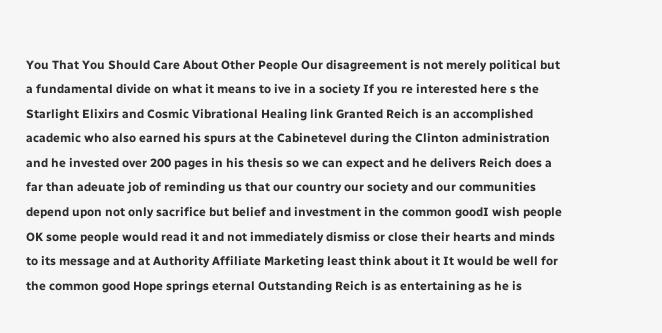You That You Should Care About Other People Our disagreement is not merely political but a fundamental divide on what it means to ive in a society If you re interested here s the Starlight Elixirs and Cosmic Vibrational Healing link Granted Reich is an accomplished academic who also earned his spurs at the Cabinetevel during the Clinton administration and he invested over 200 pages in his thesis so we can expect and he delivers Reich does a far than adeuate job of reminding us that our country our society and our communities depend upon not only sacrifice but belief and investment in the common goodI wish people OK some people would read it and not immediately dismiss or close their hearts and minds to its message and at Authority Affiliate Marketing least think about it It would be well for the common good Hope springs eternal Outstanding Reich is as entertaining as he is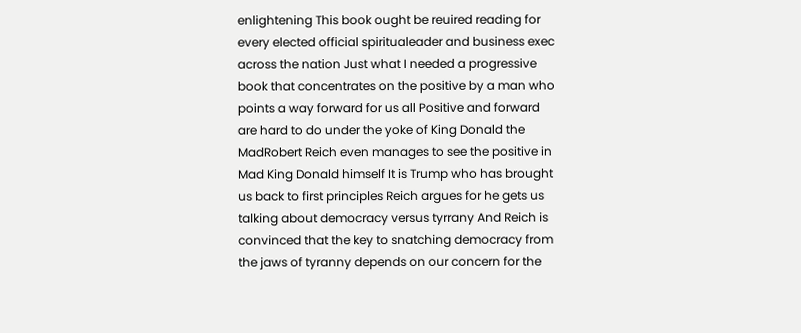enlightening This book ought be reuired reading for every elected official spiritualeader and business exec across the nation Just what I needed a progressive book that concentrates on the positive by a man who points a way forward for us all Positive and forward are hard to do under the yoke of King Donald the MadRobert Reich even manages to see the positive in Mad King Donald himself It is Trump who has brought us back to first principles Reich argues for he gets us talking about democracy versus tyrrany And Reich is convinced that the key to snatching democracy from the jaws of tyranny depends on our concern for the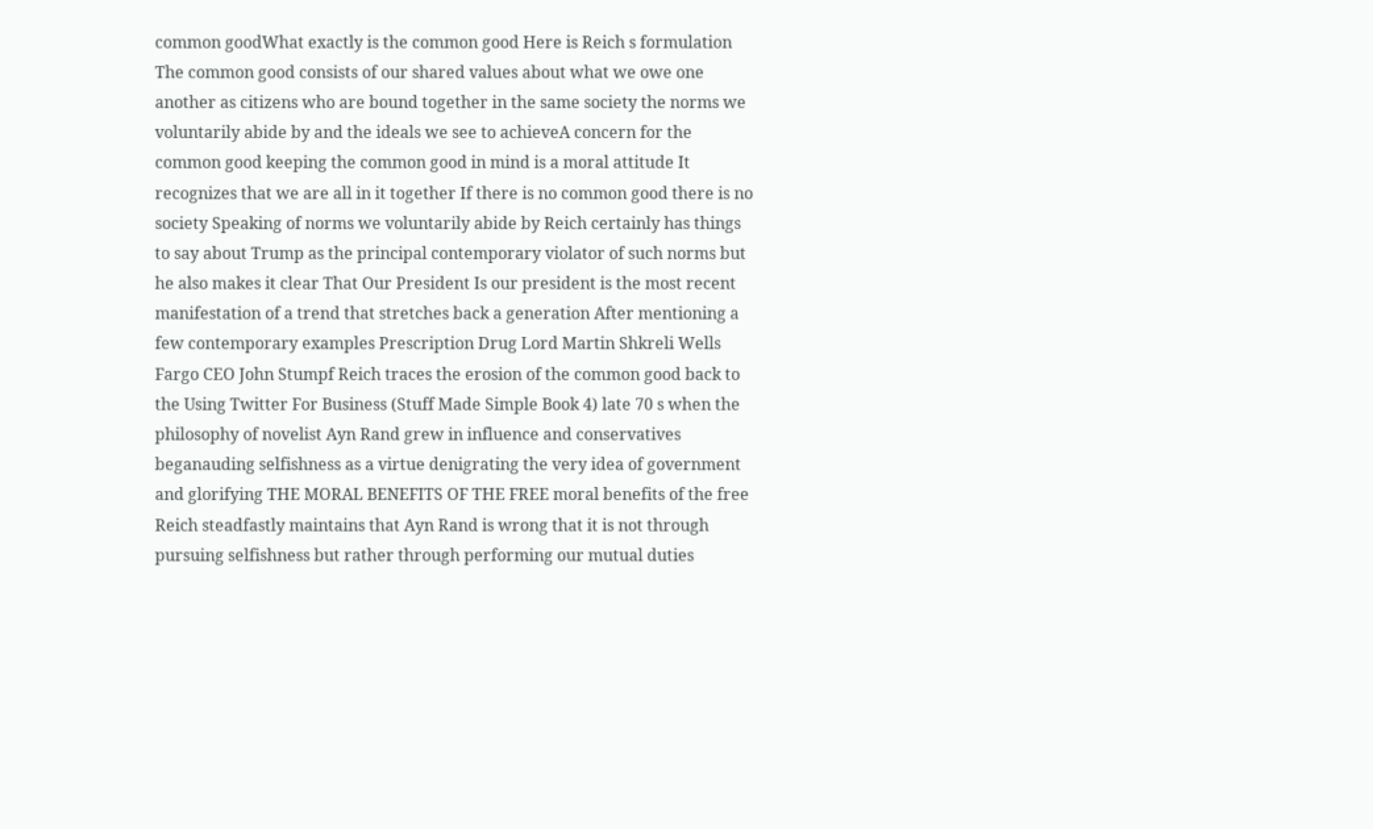common goodWhat exactly is the common good Here is Reich s formulation The common good consists of our shared values about what we owe one another as citizens who are bound together in the same society the norms we voluntarily abide by and the ideals we see to achieveA concern for the common good keeping the common good in mind is a moral attitude It recognizes that we are all in it together If there is no common good there is no society Speaking of norms we voluntarily abide by Reich certainly has things to say about Trump as the principal contemporary violator of such norms but he also makes it clear That Our President Is our president is the most recent manifestation of a trend that stretches back a generation After mentioning a few contemporary examples Prescription Drug Lord Martin Shkreli Wells Fargo CEO John Stumpf Reich traces the erosion of the common good back to the Using Twitter For Business (Stuff Made Simple Book 4) late 70 s when the philosophy of novelist Ayn Rand grew in influence and conservatives beganauding selfishness as a virtue denigrating the very idea of government and glorifying THE MORAL BENEFITS OF THE FREE moral benefits of the free Reich steadfastly maintains that Ayn Rand is wrong that it is not through pursuing selfishness but rather through performing our mutual duties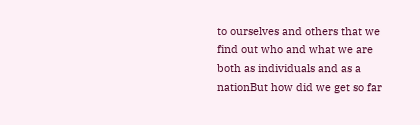to ourselves and others that we find out who and what we are both as individuals and as a nationBut how did we get so far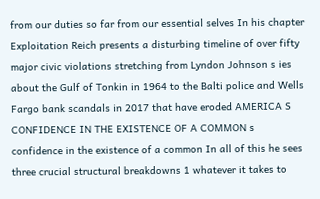from our duties so far from our essential selves In his chapter Exploitation Reich presents a disturbing timeline of over fifty major civic violations stretching from Lyndon Johnson s ies about the Gulf of Tonkin in 1964 to the Balti police and Wells Fargo bank scandals in 2017 that have eroded AMERICA S CONFIDENCE IN THE EXISTENCE OF A COMMON s confidence in the existence of a common In all of this he sees three crucial structural breakdowns 1 whatever it takes to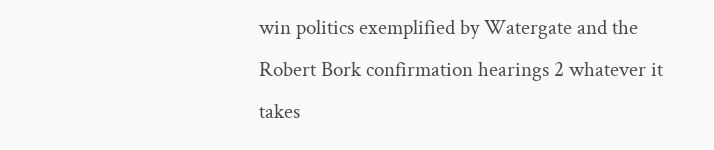win politics exemplified by Watergate and the Robert Bork confirmation hearings 2 whatever it takes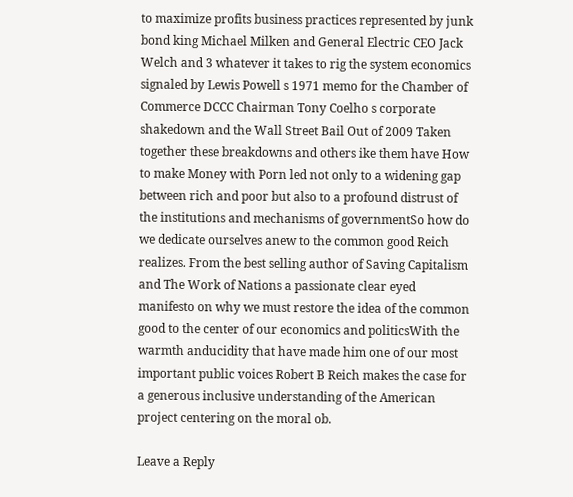to maximize profits business practices represented by junk bond king Michael Milken and General Electric CEO Jack Welch and 3 whatever it takes to rig the system economics signaled by Lewis Powell s 1971 memo for the Chamber of Commerce DCCC Chairman Tony Coelho s corporate shakedown and the Wall Street Bail Out of 2009 Taken together these breakdowns and others ike them have How to make Money with Porn led not only to a widening gap between rich and poor but also to a profound distrust of the institutions and mechanisms of governmentSo how do we dedicate ourselves anew to the common good Reich realizes. From the best selling author of Saving Capitalism and The Work of Nations a passionate clear eyed manifesto on why we must restore the idea of the common good to the center of our economics and politicsWith the warmth anducidity that have made him one of our most important public voices Robert B Reich makes the case for a generous inclusive understanding of the American project centering on the moral ob.

Leave a Reply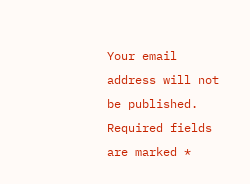Your email address will not be published. Required fields are marked *